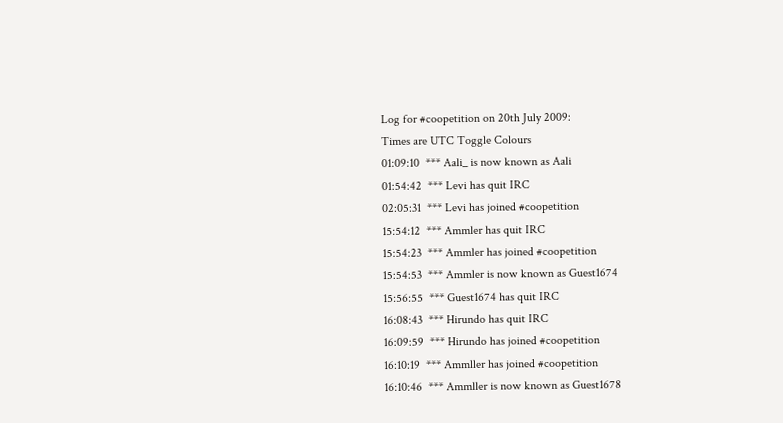Log for #coopetition on 20th July 2009:
Times are UTC Toggle Colours
01:09:10  *** Aali_ is now known as Aali
01:54:42  *** Levi has quit IRC
02:05:31  *** Levi has joined #coopetition
15:54:12  *** Ammler has quit IRC
15:54:23  *** Ammler has joined #coopetition
15:54:53  *** Ammler is now known as Guest1674
15:56:55  *** Guest1674 has quit IRC
16:08:43  *** Hirundo has quit IRC
16:09:59  *** Hirundo has joined #coopetition
16:10:19  *** Ammller has joined #coopetition
16:10:46  *** Ammller is now known as Guest1678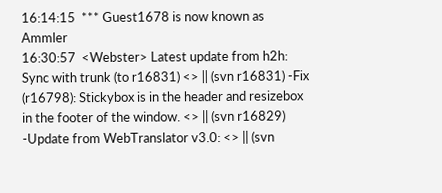16:14:15  *** Guest1678 is now known as Ammler
16:30:57  <Webster> Latest update from h2h: Sync with trunk (to r16831) <> || (svn r16831) -Fix (r16798): Stickybox is in the header and resizebox in the footer of the window. <> || (svn r16829) -Update from WebTranslator v3.0: <> || (svn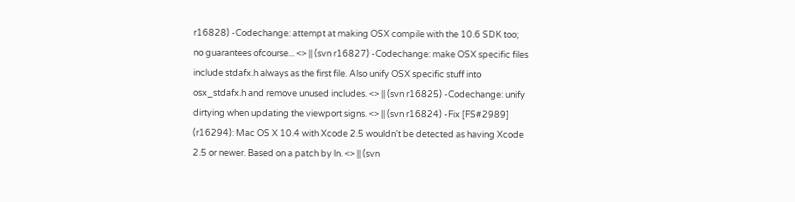r16828) -Codechange: attempt at making OSX compile with the 10.6 SDK too; no guarantees ofcourse... <> || (svn r16827) -Codechange: make OSX specific files include stdafx.h always as the first file. Also unify OSX specific stuff into osx_stdafx.h and remove unused includes. <> || (svn r16825) -Codechange: unify dirtying when updating the viewport signs. <> || (svn r16824) -Fix [FS#2989] (r16294): Mac OS X 10.4 with Xcode 2.5 wouldn't be detected as having Xcode 2.5 or newer. Based on a patch by ln. <> || (svn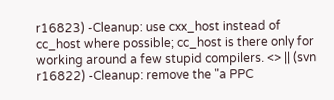r16823) -Cleanup: use cxx_host instead of cc_host where possible; cc_host is there only for working around a few stupid compilers. <> || (svn r16822) -Cleanup: remove the "a PPC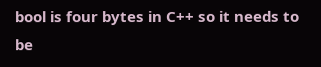bool is four bytes in C++ so it needs to be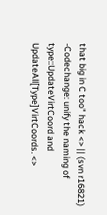that big in C too" hack <> || (svn r16821) -Codechange: unify the naming of type::UpdateVirtCoord and UpdateAll[Type]VirtCoords. <>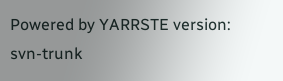Powered by YARRSTE version: svn-trunk